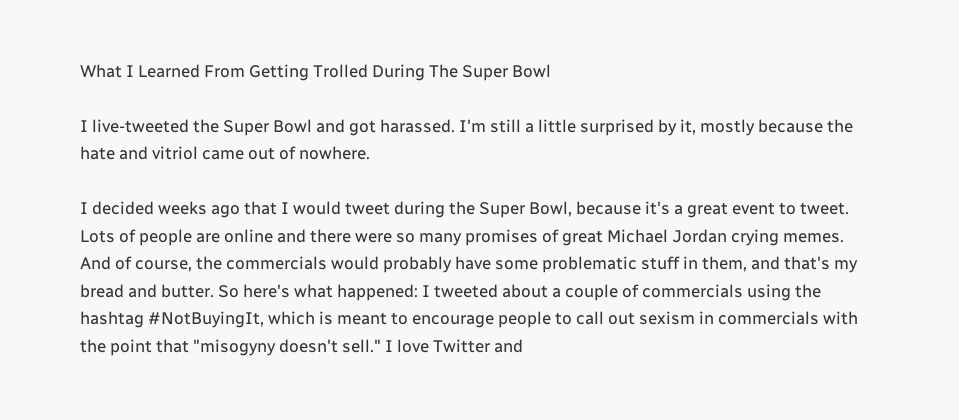What I Learned From Getting Trolled During The Super Bowl

I live-tweeted the Super Bowl and got harassed. I'm still a little surprised by it, mostly because the hate and vitriol came out of nowhere.

I decided weeks ago that I would tweet during the Super Bowl, because it's a great event to tweet. Lots of people are online and there were so many promises of great Michael Jordan crying memes. And of course, the commercials would probably have some problematic stuff in them, and that's my bread and butter. So here's what happened: I tweeted about a couple of commercials using the hashtag #NotBuyingIt, which is meant to encourage people to call out sexism in commercials with the point that "misogyny doesn't sell." I love Twitter and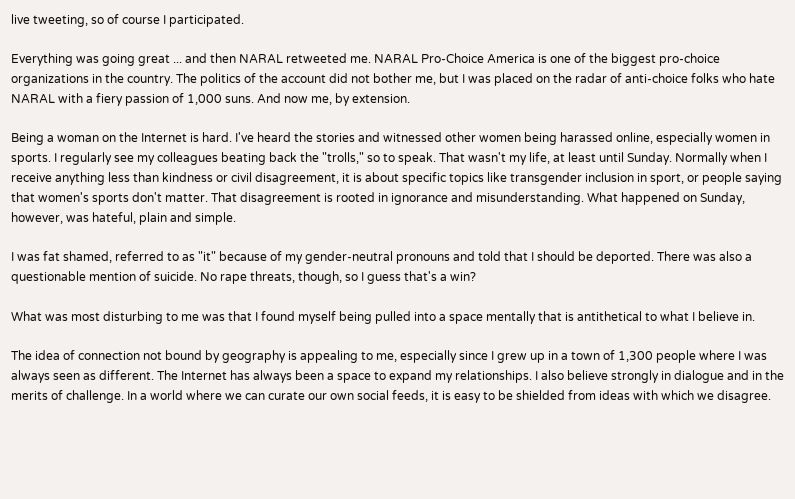live tweeting, so of course I participated.

Everything was going great ... and then NARAL retweeted me. NARAL Pro-Choice America is one of the biggest pro-choice organizations in the country. The politics of the account did not bother me, but I was placed on the radar of anti-choice folks who hate NARAL with a fiery passion of 1,000 suns. And now me, by extension.

Being a woman on the Internet is hard. I've heard the stories and witnessed other women being harassed online, especially women in sports. I regularly see my colleagues beating back the "trolls," so to speak. That wasn't my life, at least until Sunday. Normally when I receive anything less than kindness or civil disagreement, it is about specific topics like transgender inclusion in sport, or people saying that women's sports don't matter. That disagreement is rooted in ignorance and misunderstanding. What happened on Sunday, however, was hateful, plain and simple.

I was fat shamed, referred to as "it" because of my gender-neutral pronouns and told that I should be deported. There was also a questionable mention of suicide. No rape threats, though, so I guess that's a win?

What was most disturbing to me was that I found myself being pulled into a space mentally that is antithetical to what I believe in.

The idea of connection not bound by geography is appealing to me, especially since I grew up in a town of 1,300 people where I was always seen as different. The Internet has always been a space to expand my relationships. I also believe strongly in dialogue and in the merits of challenge. In a world where we can curate our own social feeds, it is easy to be shielded from ideas with which we disagree.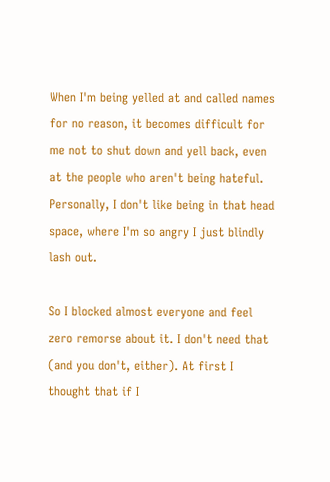When I'm being yelled at and called names for no reason, it becomes difficult for me not to shut down and yell back, even at the people who aren't being hateful. Personally, I don't like being in that head space, where I'm so angry I just blindly lash out.

So I blocked almost everyone and feel zero remorse about it. I don't need that (and you don't, either). At first I thought that if I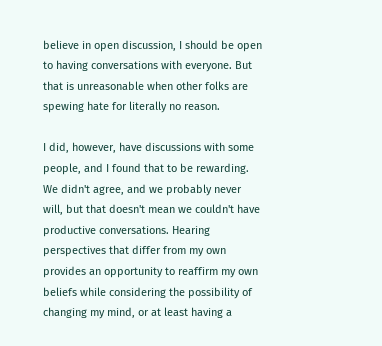believe in open discussion, I should be open to having conversations with everyone. But that is unreasonable when other folks are spewing hate for literally no reason.

I did, however, have discussions with some people, and I found that to be rewarding. We didn't agree, and we probably never will, but that doesn't mean we couldn't have productive conversations. Hearing perspectives that differ from my own provides an opportunity to reaffirm my own beliefs while considering the possibility of changing my mind, or at least having a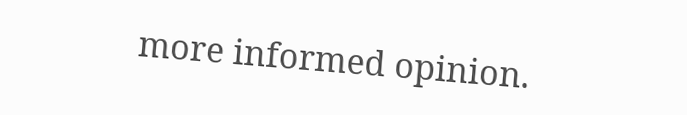more informed opinion.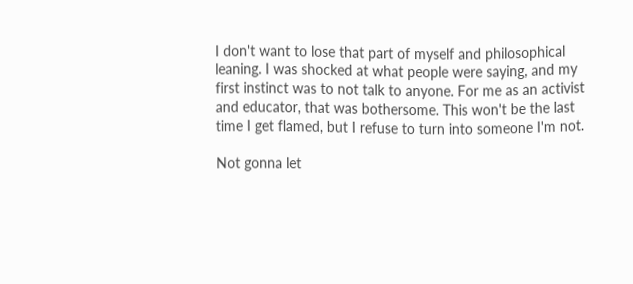I don't want to lose that part of myself and philosophical leaning. I was shocked at what people were saying, and my first instinct was to not talk to anyone. For me as an activist and educator, that was bothersome. This won't be the last time I get flamed, but I refuse to turn into someone I'm not.

Not gonna let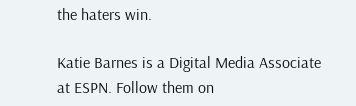the haters win.

Katie Barnes is a Digital Media Associate at ESPN. Follow them on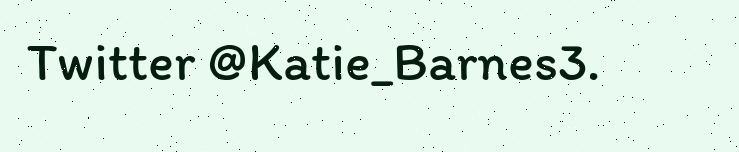Twitter @Katie_Barnes3.